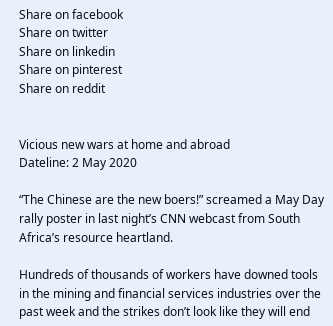Share on facebook
Share on twitter
Share on linkedin
Share on pinterest
Share on reddit


Vicious new wars at home and abroad
Dateline: 2 May 2020

“The Chinese are the new boers!” screamed a May Day rally poster in last night’s CNN webcast from South Africa’s resource heartland.

Hundreds of thousands of workers have downed tools in the mining and financial services industries over the past week and the strikes don’t look like they will end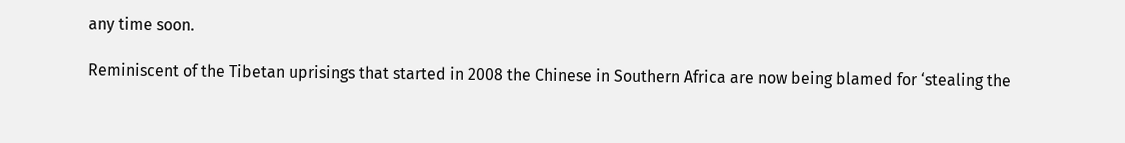any time soon.

Reminiscent of the Tibetan uprisings that started in 2008 the Chinese in Southern Africa are now being blamed for ‘stealing the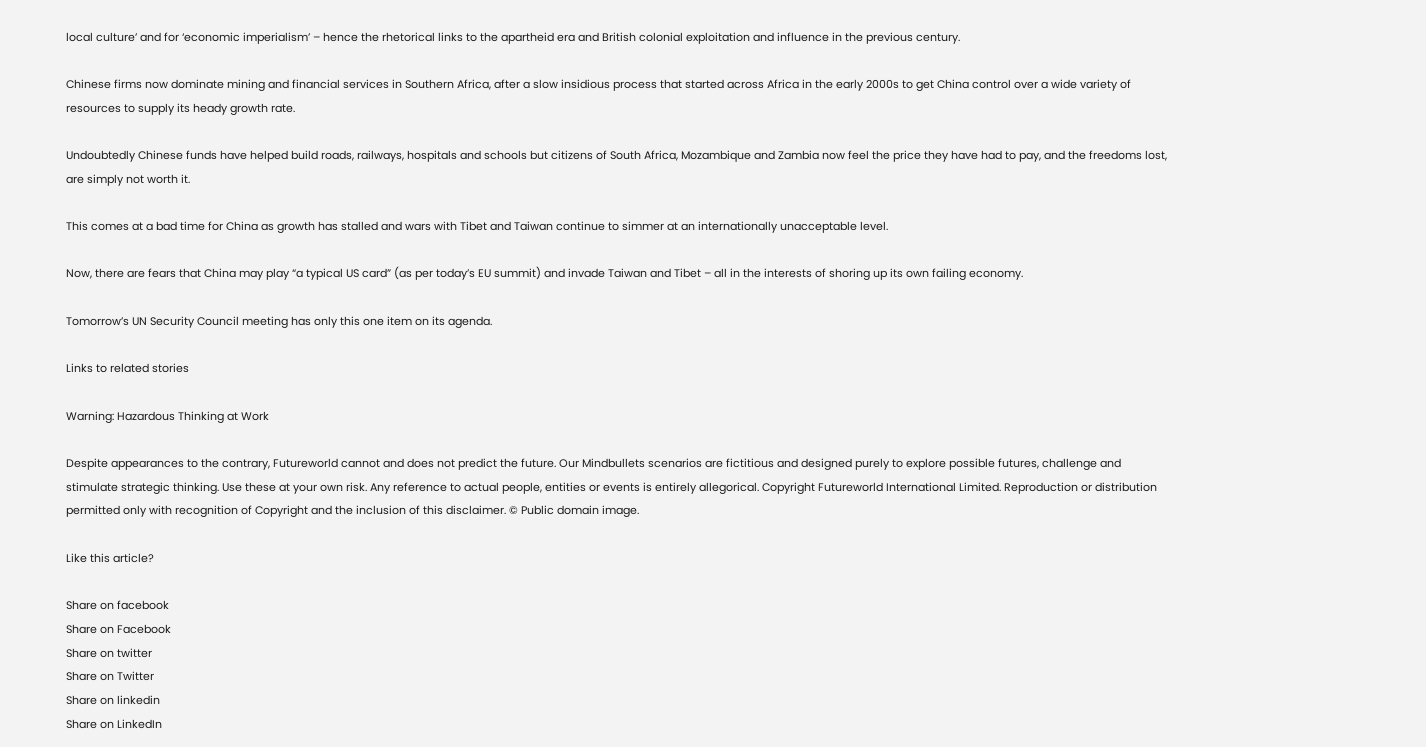local culture’ and for ‘economic imperialism’ – hence the rhetorical links to the apartheid era and British colonial exploitation and influence in the previous century.

Chinese firms now dominate mining and financial services in Southern Africa, after a slow insidious process that started across Africa in the early 2000s to get China control over a wide variety of resources to supply its heady growth rate.

Undoubtedly Chinese funds have helped build roads, railways, hospitals and schools but citizens of South Africa, Mozambique and Zambia now feel the price they have had to pay, and the freedoms lost, are simply not worth it.

This comes at a bad time for China as growth has stalled and wars with Tibet and Taiwan continue to simmer at an internationally unacceptable level.

Now, there are fears that China may play “a typical US card” (as per today’s EU summit) and invade Taiwan and Tibet – all in the interests of shoring up its own failing economy.

Tomorrow’s UN Security Council meeting has only this one item on its agenda.

Links to related stories

Warning: Hazardous Thinking at Work

Despite appearances to the contrary, Futureworld cannot and does not predict the future. Our Mindbullets scenarios are fictitious and designed purely to explore possible futures, challenge and stimulate strategic thinking. Use these at your own risk. Any reference to actual people, entities or events is entirely allegorical. Copyright Futureworld International Limited. Reproduction or distribution permitted only with recognition of Copyright and the inclusion of this disclaimer. © Public domain image.

Like this article?

Share on facebook
Share on Facebook
Share on twitter
Share on Twitter
Share on linkedin
Share on LinkedIn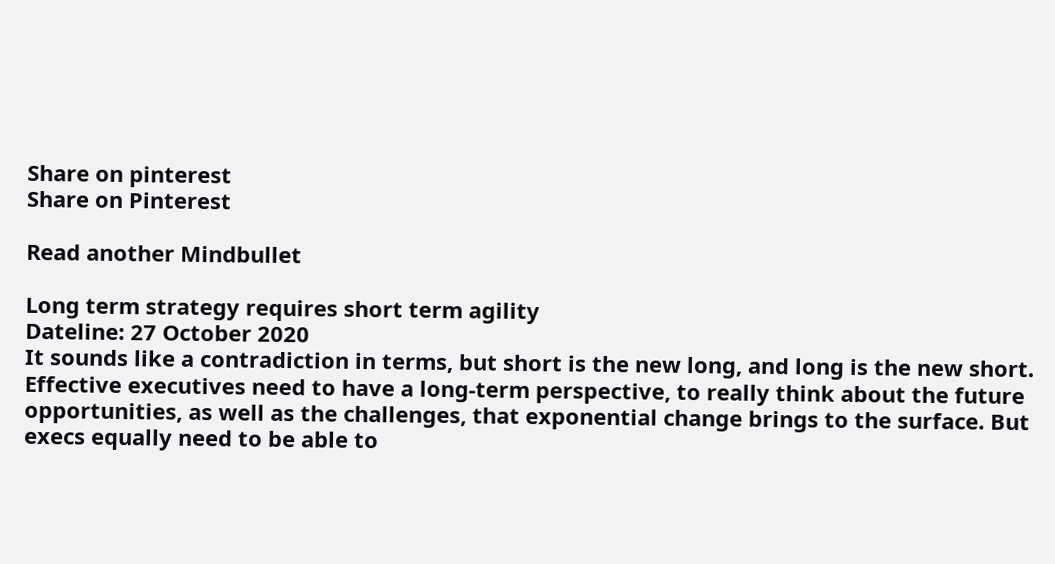Share on pinterest
Share on Pinterest

Read another Mindbullet

Long term strategy requires short term agility
Dateline: 27 October 2020
It sounds like a contradiction in terms, but short is the new long, and long is the new short. Effective executives need to have a long-term perspective, to really think about the future opportunities, as well as the challenges, that exponential change brings to the surface. But execs equally need to be able to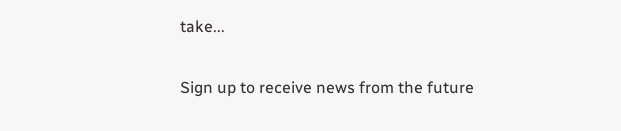take...

Sign up to receive news from the future